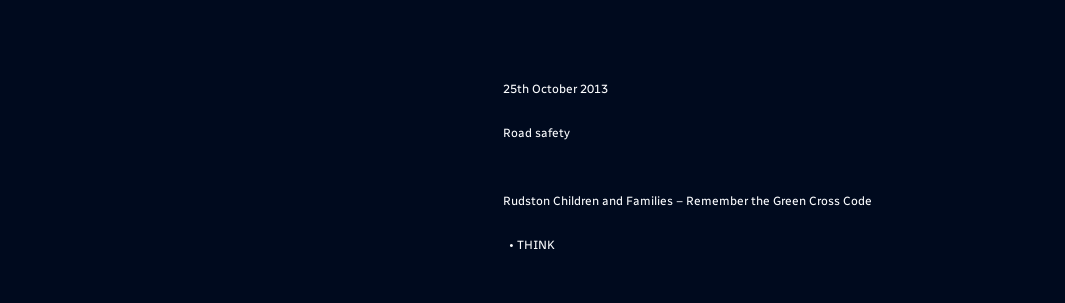25th October 2013

Road safety


Rudston Children and Families – Remember the Green Cross Code

  • THINK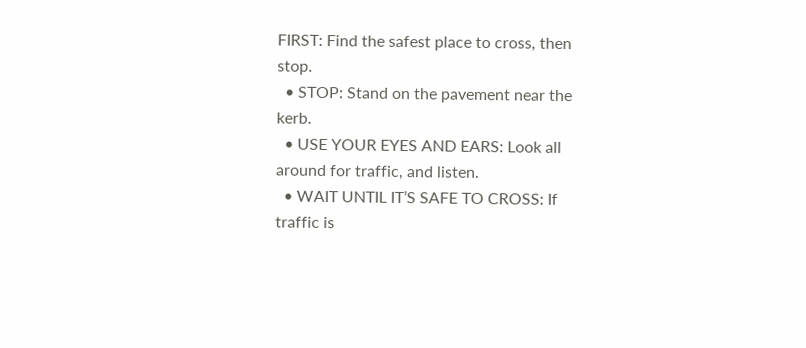FIRST: Find the safest place to cross, then stop.
  • STOP: Stand on the pavement near the kerb.
  • USE YOUR EYES AND EARS: Look all around for traffic, and listen.
  • WAIT UNTIL IT’S SAFE TO CROSS: If traffic is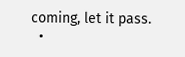coming, let it pass.
  •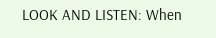LOOK AND LISTEN: When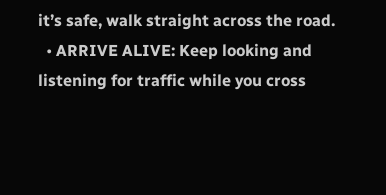it’s safe, walk straight across the road.
  • ARRIVE ALIVE: Keep looking and listening for traffic while you cross